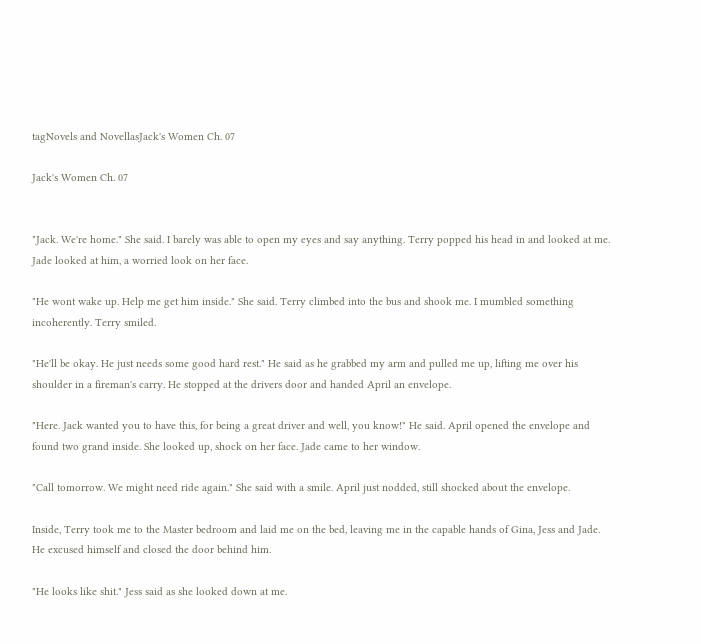tagNovels and NovellasJack's Women Ch. 07

Jack's Women Ch. 07


"Jack. We're home." She said. I barely was able to open my eyes and say anything. Terry popped his head in and looked at me. Jade looked at him, a worried look on her face.

"He wont wake up. Help me get him inside." She said. Terry climbed into the bus and shook me. I mumbled something incoherently. Terry smiled.

"He'll be okay. He just needs some good hard rest." He said as he grabbed my arm and pulled me up, lifting me over his shoulder in a fireman's carry. He stopped at the drivers door and handed April an envelope.

"Here. Jack wanted you to have this, for being a great driver and well, you know!" He said. April opened the envelope and found two grand inside. She looked up, shock on her face. Jade came to her window.

"Call tomorrow. We might need ride again." She said with a smile. April just nodded, still shocked about the envelope.

Inside, Terry took me to the Master bedroom and laid me on the bed, leaving me in the capable hands of Gina, Jess and Jade. He excused himself and closed the door behind him.

"He looks like shit." Jess said as she looked down at me.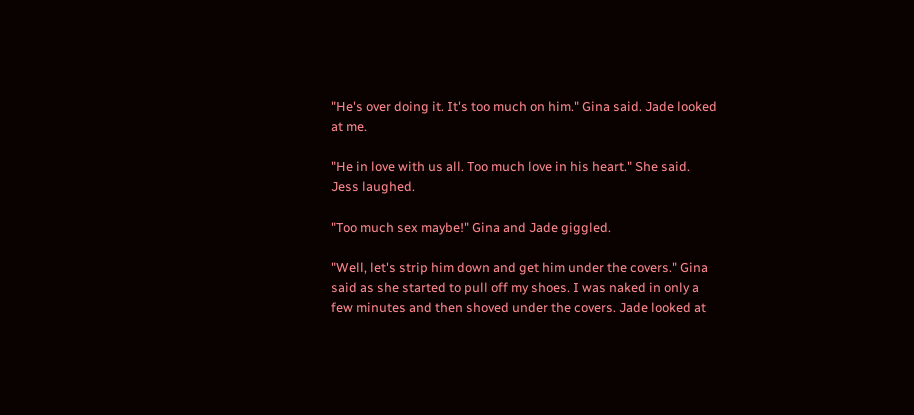"He's over doing it. It's too much on him." Gina said. Jade looked at me.

"He in love with us all. Too much love in his heart." She said. Jess laughed.

"Too much sex maybe!" Gina and Jade giggled.

"Well, let's strip him down and get him under the covers." Gina said as she started to pull off my shoes. I was naked in only a few minutes and then shoved under the covers. Jade looked at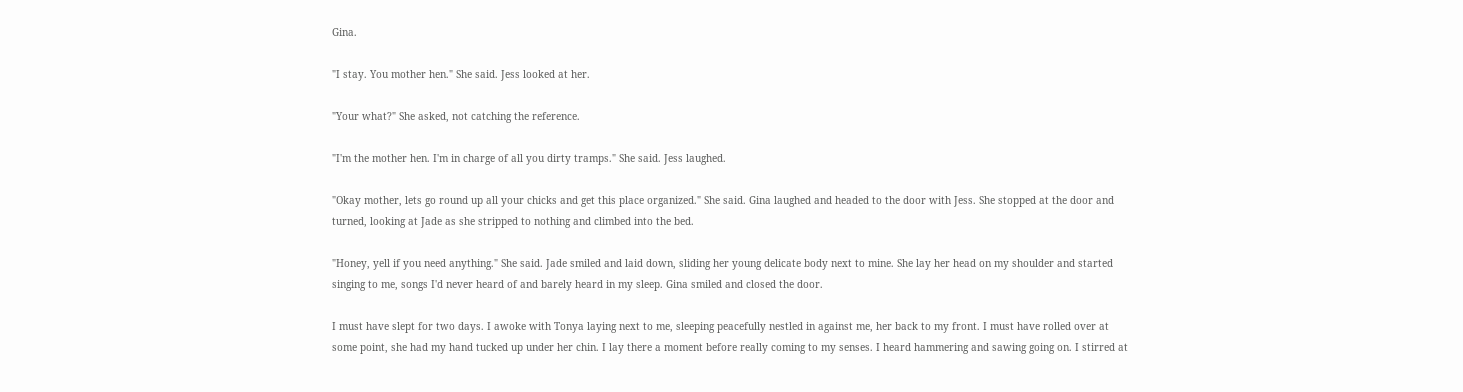Gina.

"I stay. You mother hen." She said. Jess looked at her.

"Your what?" She asked, not catching the reference.

"I'm the mother hen. I'm in charge of all you dirty tramps." She said. Jess laughed.

"Okay mother, lets go round up all your chicks and get this place organized." She said. Gina laughed and headed to the door with Jess. She stopped at the door and turned, looking at Jade as she stripped to nothing and climbed into the bed.

"Honey, yell if you need anything." She said. Jade smiled and laid down, sliding her young delicate body next to mine. She lay her head on my shoulder and started singing to me, songs I'd never heard of and barely heard in my sleep. Gina smiled and closed the door.

I must have slept for two days. I awoke with Tonya laying next to me, sleeping peacefully nestled in against me, her back to my front. I must have rolled over at some point, she had my hand tucked up under her chin. I lay there a moment before really coming to my senses. I heard hammering and sawing going on. I stirred at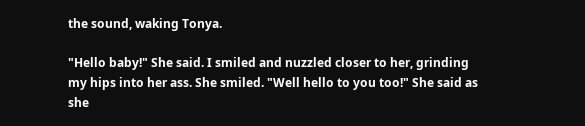the sound, waking Tonya.

"Hello baby!" She said. I smiled and nuzzled closer to her, grinding my hips into her ass. She smiled. "Well hello to you too!" She said as she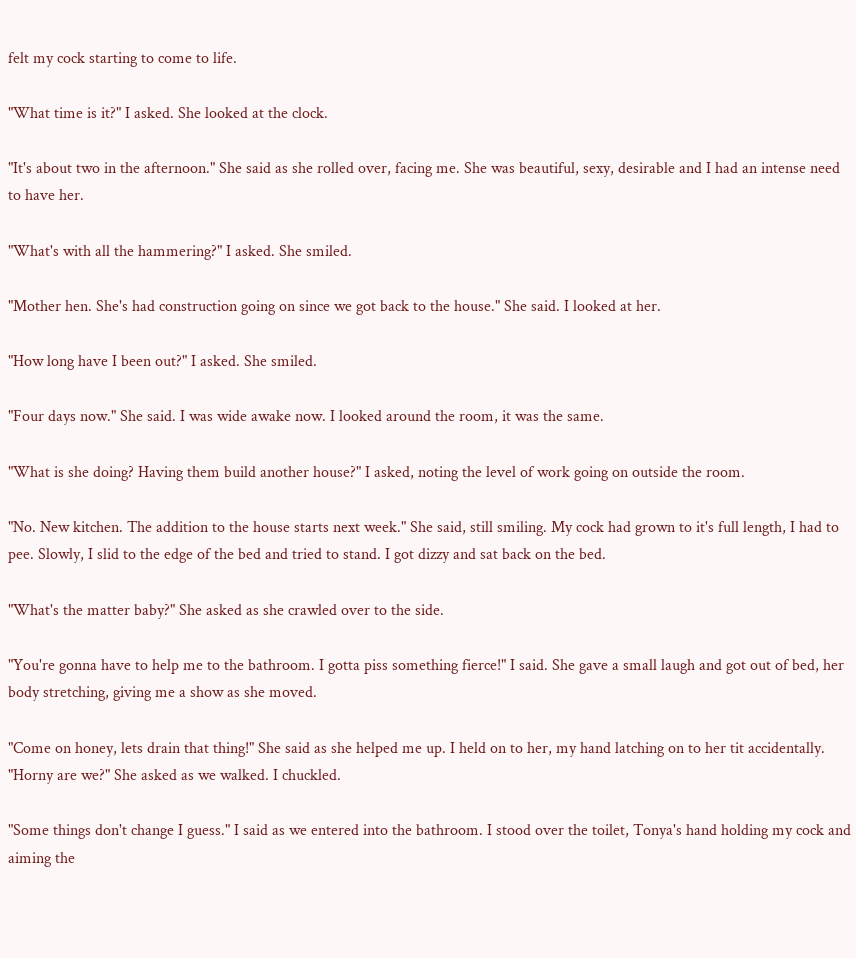felt my cock starting to come to life.

"What time is it?" I asked. She looked at the clock.

"It's about two in the afternoon." She said as she rolled over, facing me. She was beautiful, sexy, desirable and I had an intense need to have her.

"What's with all the hammering?" I asked. She smiled.

"Mother hen. She's had construction going on since we got back to the house." She said. I looked at her.

"How long have I been out?" I asked. She smiled.

"Four days now." She said. I was wide awake now. I looked around the room, it was the same.

"What is she doing? Having them build another house?" I asked, noting the level of work going on outside the room.

"No. New kitchen. The addition to the house starts next week." She said, still smiling. My cock had grown to it's full length, I had to pee. Slowly, I slid to the edge of the bed and tried to stand. I got dizzy and sat back on the bed.

"What's the matter baby?" She asked as she crawled over to the side.

"You're gonna have to help me to the bathroom. I gotta piss something fierce!" I said. She gave a small laugh and got out of bed, her body stretching, giving me a show as she moved.

"Come on honey, lets drain that thing!" She said as she helped me up. I held on to her, my hand latching on to her tit accidentally. "Horny are we?" She asked as we walked. I chuckled.

"Some things don't change I guess." I said as we entered into the bathroom. I stood over the toilet, Tonya's hand holding my cock and aiming the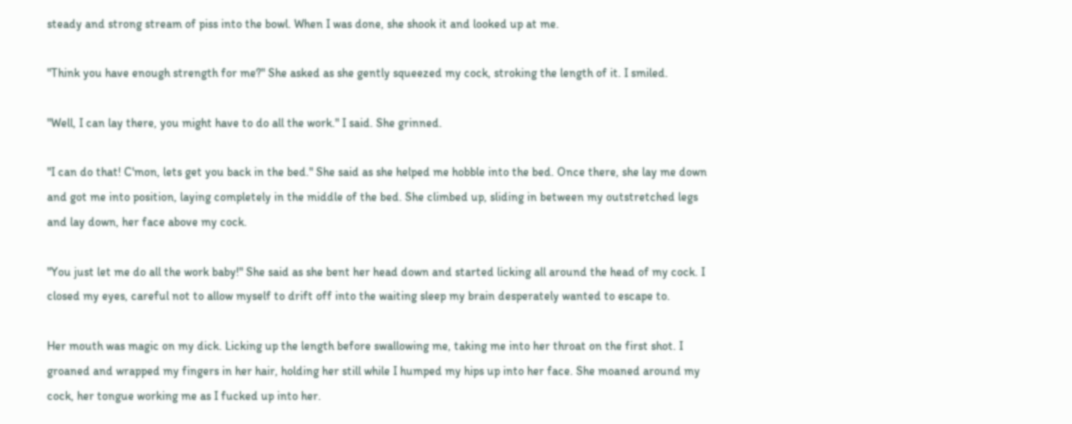steady and strong stream of piss into the bowl. When I was done, she shook it and looked up at me.

"Think you have enough strength for me?" She asked as she gently squeezed my cock, stroking the length of it. I smiled.

"Well, I can lay there, you might have to do all the work." I said. She grinned.

"I can do that! C'mon, lets get you back in the bed." She said as she helped me hobble into the bed. Once there, she lay me down and got me into position, laying completely in the middle of the bed. She climbed up, sliding in between my outstretched legs and lay down, her face above my cock.

"You just let me do all the work baby!" She said as she bent her head down and started licking all around the head of my cock. I closed my eyes, careful not to allow myself to drift off into the waiting sleep my brain desperately wanted to escape to.

Her mouth was magic on my dick. Licking up the length before swallowing me, taking me into her throat on the first shot. I groaned and wrapped my fingers in her hair, holding her still while I humped my hips up into her face. She moaned around my cock, her tongue working me as I fucked up into her.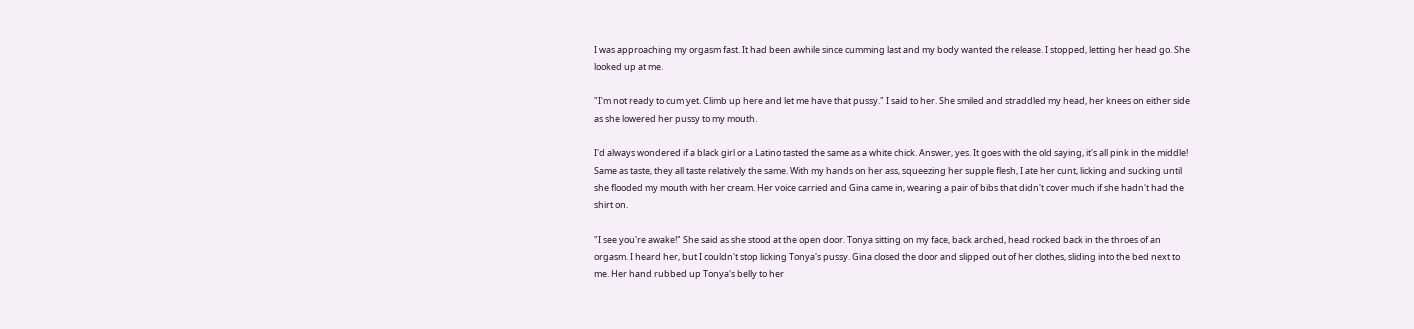I was approaching my orgasm fast. It had been awhile since cumming last and my body wanted the release. I stopped, letting her head go. She looked up at me.

"I'm not ready to cum yet. Climb up here and let me have that pussy." I said to her. She smiled and straddled my head, her knees on either side as she lowered her pussy to my mouth.

I'd always wondered if a black girl or a Latino tasted the same as a white chick. Answer, yes. It goes with the old saying, it's all pink in the middle! Same as taste, they all taste relatively the same. With my hands on her ass, squeezing her supple flesh, I ate her cunt, licking and sucking until she flooded my mouth with her cream. Her voice carried and Gina came in, wearing a pair of bibs that didn't cover much if she hadn't had the shirt on.

"I see you're awake!" She said as she stood at the open door. Tonya sitting on my face, back arched, head rocked back in the throes of an orgasm. I heard her, but I couldn't stop licking Tonya's pussy. Gina closed the door and slipped out of her clothes, sliding into the bed next to me. Her hand rubbed up Tonya's belly to her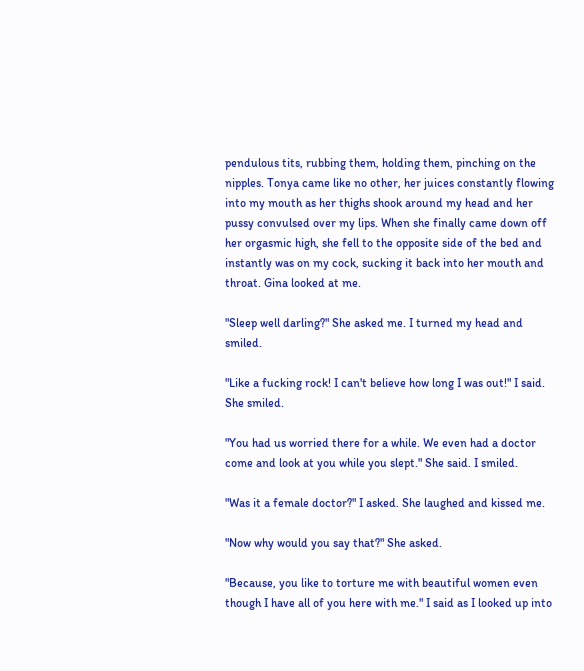pendulous tits, rubbing them, holding them, pinching on the nipples. Tonya came like no other, her juices constantly flowing into my mouth as her thighs shook around my head and her pussy convulsed over my lips. When she finally came down off her orgasmic high, she fell to the opposite side of the bed and instantly was on my cock, sucking it back into her mouth and throat. Gina looked at me.

"Sleep well darling?" She asked me. I turned my head and smiled.

"Like a fucking rock! I can't believe how long I was out!" I said. She smiled.

"You had us worried there for a while. We even had a doctor come and look at you while you slept." She said. I smiled.

"Was it a female doctor?" I asked. She laughed and kissed me.

"Now why would you say that?" She asked.

"Because, you like to torture me with beautiful women even though I have all of you here with me." I said as I looked up into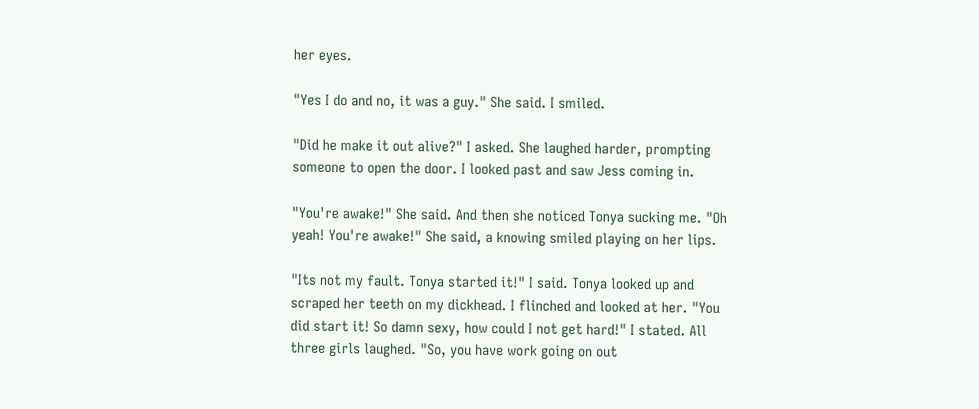her eyes.

"Yes I do and no, it was a guy." She said. I smiled.

"Did he make it out alive?" I asked. She laughed harder, prompting someone to open the door. I looked past and saw Jess coming in.

"You're awake!" She said. And then she noticed Tonya sucking me. "Oh yeah! You're awake!" She said, a knowing smiled playing on her lips.

"Its not my fault. Tonya started it!" I said. Tonya looked up and scraped her teeth on my dickhead. I flinched and looked at her. "You did start it! So damn sexy, how could I not get hard!" I stated. All three girls laughed. "So, you have work going on out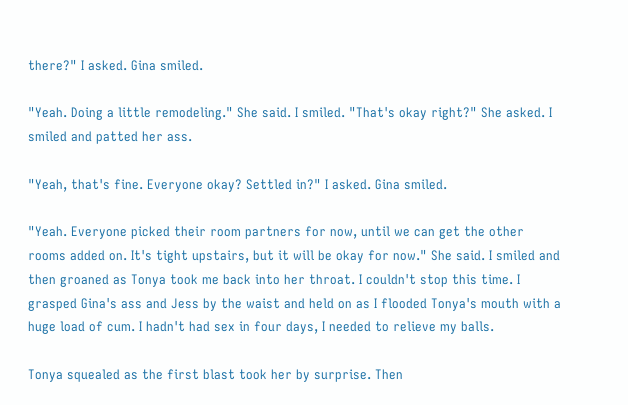there?" I asked. Gina smiled.

"Yeah. Doing a little remodeling." She said. I smiled. "That's okay right?" She asked. I smiled and patted her ass.

"Yeah, that's fine. Everyone okay? Settled in?" I asked. Gina smiled.

"Yeah. Everyone picked their room partners for now, until we can get the other rooms added on. It's tight upstairs, but it will be okay for now." She said. I smiled and then groaned as Tonya took me back into her throat. I couldn't stop this time. I grasped Gina's ass and Jess by the waist and held on as I flooded Tonya's mouth with a huge load of cum. I hadn't had sex in four days, I needed to relieve my balls.

Tonya squealed as the first blast took her by surprise. Then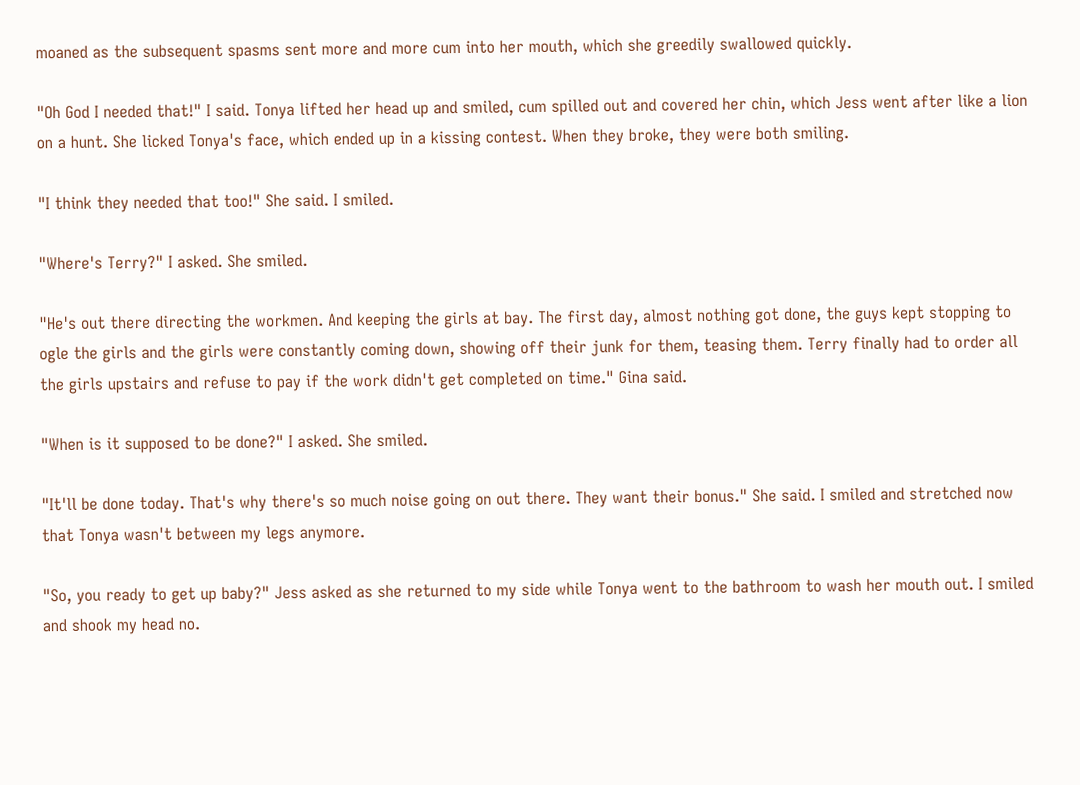moaned as the subsequent spasms sent more and more cum into her mouth, which she greedily swallowed quickly.

"Oh God I needed that!" I said. Tonya lifted her head up and smiled, cum spilled out and covered her chin, which Jess went after like a lion on a hunt. She licked Tonya's face, which ended up in a kissing contest. When they broke, they were both smiling.

"I think they needed that too!" She said. I smiled.

"Where's Terry?" I asked. She smiled.

"He's out there directing the workmen. And keeping the girls at bay. The first day, almost nothing got done, the guys kept stopping to ogle the girls and the girls were constantly coming down, showing off their junk for them, teasing them. Terry finally had to order all the girls upstairs and refuse to pay if the work didn't get completed on time." Gina said.

"When is it supposed to be done?" I asked. She smiled.

"It'll be done today. That's why there's so much noise going on out there. They want their bonus." She said. I smiled and stretched now that Tonya wasn't between my legs anymore.

"So, you ready to get up baby?" Jess asked as she returned to my side while Tonya went to the bathroom to wash her mouth out. I smiled and shook my head no.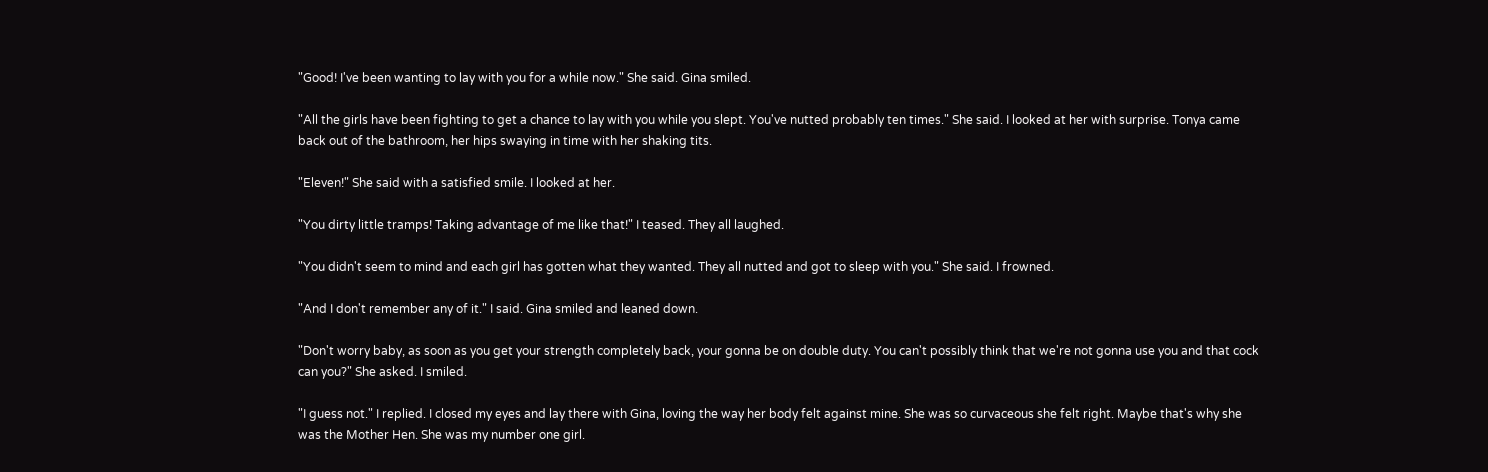"Good! I've been wanting to lay with you for a while now." She said. Gina smiled.

"All the girls have been fighting to get a chance to lay with you while you slept. You've nutted probably ten times." She said. I looked at her with surprise. Tonya came back out of the bathroom, her hips swaying in time with her shaking tits.

"Eleven!" She said with a satisfied smile. I looked at her.

"You dirty little tramps! Taking advantage of me like that!" I teased. They all laughed.

"You didn't seem to mind and each girl has gotten what they wanted. They all nutted and got to sleep with you." She said. I frowned.

"And I don't remember any of it." I said. Gina smiled and leaned down.

"Don't worry baby, as soon as you get your strength completely back, your gonna be on double duty. You can't possibly think that we're not gonna use you and that cock can you?" She asked. I smiled.

"I guess not." I replied. I closed my eyes and lay there with Gina, loving the way her body felt against mine. She was so curvaceous she felt right. Maybe that's why she was the Mother Hen. She was my number one girl.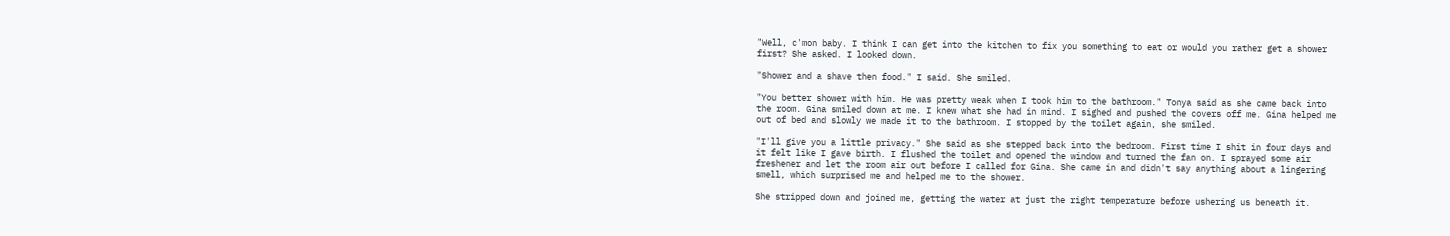"Well, c'mon baby. I think I can get into the kitchen to fix you something to eat or would you rather get a shower first? She asked. I looked down.

"Shower and a shave then food." I said. She smiled.

"You better shower with him. He was pretty weak when I took him to the bathroom." Tonya said as she came back into the room. Gina smiled down at me. I knew what she had in mind. I sighed and pushed the covers off me. Gina helped me out of bed and slowly we made it to the bathroom. I stopped by the toilet again, she smiled.

"I'll give you a little privacy." She said as she stepped back into the bedroom. First time I shit in four days and it felt like I gave birth. I flushed the toilet and opened the window and turned the fan on. I sprayed some air freshener and let the room air out before I called for Gina. She came in and didn't say anything about a lingering smell, which surprised me and helped me to the shower.

She stripped down and joined me, getting the water at just the right temperature before ushering us beneath it.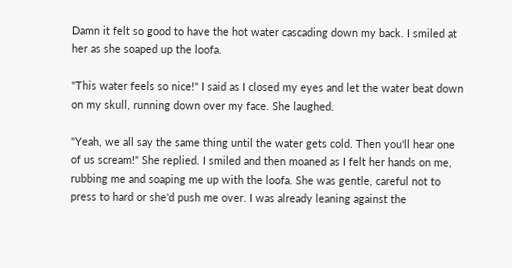Damn it felt so good to have the hot water cascading down my back. I smiled at her as she soaped up the loofa.

"This water feels so nice!" I said as I closed my eyes and let the water beat down on my skull, running down over my face. She laughed.

"Yeah, we all say the same thing until the water gets cold. Then you'll hear one of us scream!" She replied. I smiled and then moaned as I felt her hands on me, rubbing me and soaping me up with the loofa. She was gentle, careful not to press to hard or she'd push me over. I was already leaning against the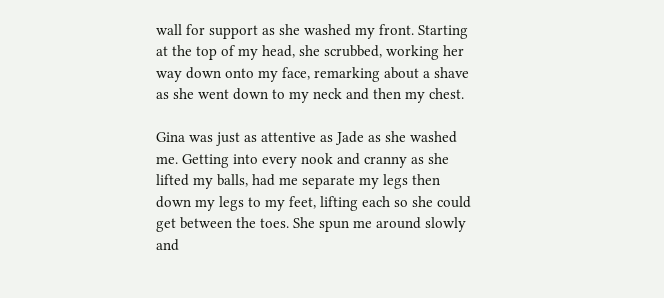wall for support as she washed my front. Starting at the top of my head, she scrubbed, working her way down onto my face, remarking about a shave as she went down to my neck and then my chest.

Gina was just as attentive as Jade as she washed me. Getting into every nook and cranny as she lifted my balls, had me separate my legs then down my legs to my feet, lifting each so she could get between the toes. She spun me around slowly and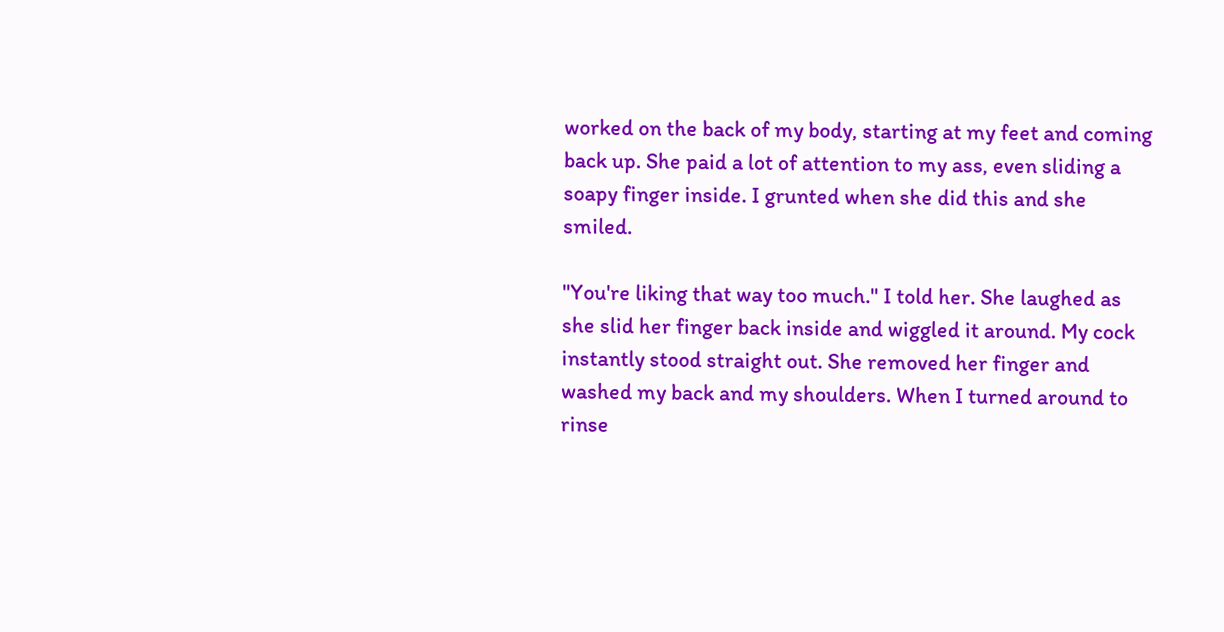worked on the back of my body, starting at my feet and coming back up. She paid a lot of attention to my ass, even sliding a soapy finger inside. I grunted when she did this and she smiled.

"You're liking that way too much." I told her. She laughed as she slid her finger back inside and wiggled it around. My cock instantly stood straight out. She removed her finger and washed my back and my shoulders. When I turned around to rinse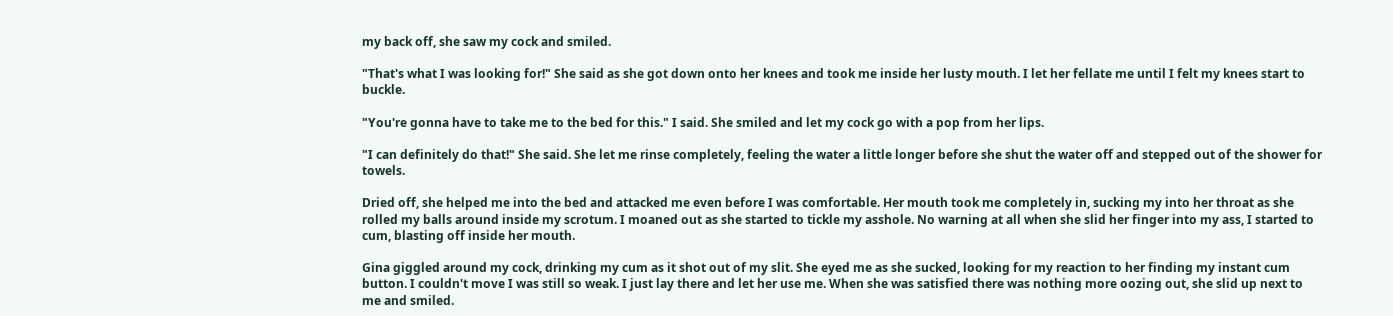my back off, she saw my cock and smiled.

"That's what I was looking for!" She said as she got down onto her knees and took me inside her lusty mouth. I let her fellate me until I felt my knees start to buckle.

"You're gonna have to take me to the bed for this." I said. She smiled and let my cock go with a pop from her lips.

"I can definitely do that!" She said. She let me rinse completely, feeling the water a little longer before she shut the water off and stepped out of the shower for towels.

Dried off, she helped me into the bed and attacked me even before I was comfortable. Her mouth took me completely in, sucking my into her throat as she rolled my balls around inside my scrotum. I moaned out as she started to tickle my asshole. No warning at all when she slid her finger into my ass, I started to cum, blasting off inside her mouth.

Gina giggled around my cock, drinking my cum as it shot out of my slit. She eyed me as she sucked, looking for my reaction to her finding my instant cum button. I couldn't move I was still so weak. I just lay there and let her use me. When she was satisfied there was nothing more oozing out, she slid up next to me and smiled.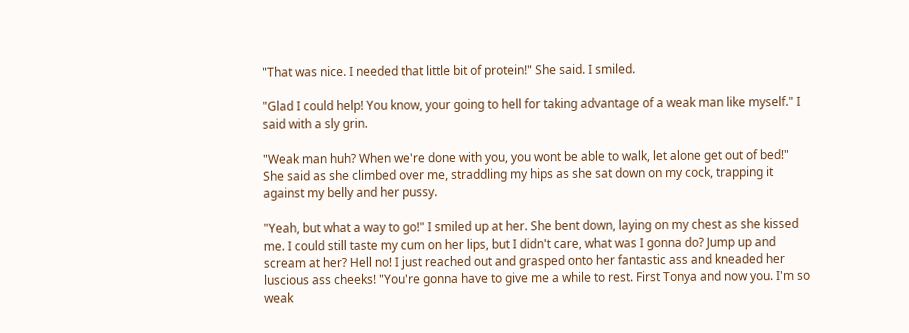"That was nice. I needed that little bit of protein!" She said. I smiled.

"Glad I could help! You know, your going to hell for taking advantage of a weak man like myself." I said with a sly grin.

"Weak man huh? When we're done with you, you wont be able to walk, let alone get out of bed!" She said as she climbed over me, straddling my hips as she sat down on my cock, trapping it against my belly and her pussy.

"Yeah, but what a way to go!" I smiled up at her. She bent down, laying on my chest as she kissed me. I could still taste my cum on her lips, but I didn't care, what was I gonna do? Jump up and scream at her? Hell no! I just reached out and grasped onto her fantastic ass and kneaded her luscious ass cheeks! "You're gonna have to give me a while to rest. First Tonya and now you. I'm so weak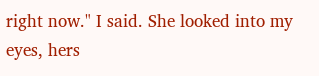right now." I said. She looked into my eyes, hers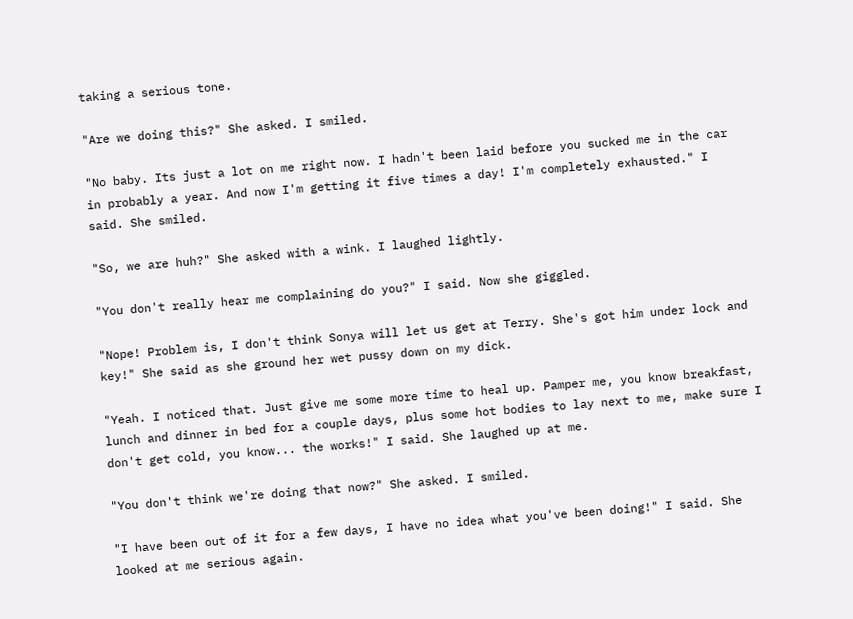taking a serious tone.

"Are we doing this?" She asked. I smiled.

"No baby. Its just a lot on me right now. I hadn't been laid before you sucked me in the car in probably a year. And now I'm getting it five times a day! I'm completely exhausted." I said. She smiled.

"So, we are huh?" She asked with a wink. I laughed lightly.

"You don't really hear me complaining do you?" I said. Now she giggled.

"Nope! Problem is, I don't think Sonya will let us get at Terry. She's got him under lock and key!" She said as she ground her wet pussy down on my dick.

"Yeah. I noticed that. Just give me some more time to heal up. Pamper me, you know breakfast, lunch and dinner in bed for a couple days, plus some hot bodies to lay next to me, make sure I don't get cold, you know... the works!" I said. She laughed up at me.

"You don't think we're doing that now?" She asked. I smiled.

"I have been out of it for a few days, I have no idea what you've been doing!" I said. She looked at me serious again.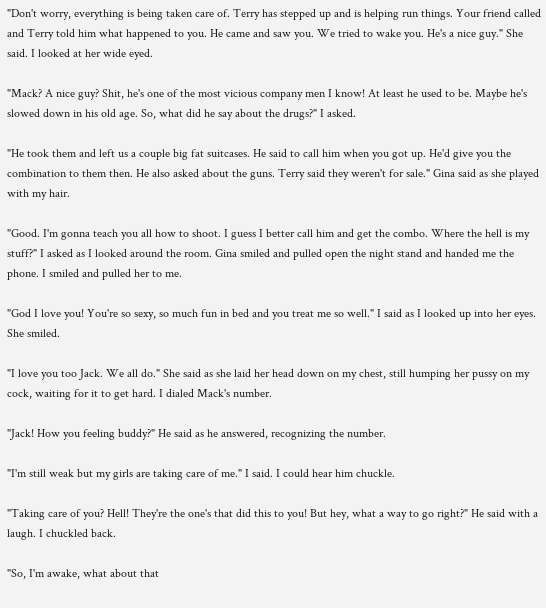"Don't worry, everything is being taken care of. Terry has stepped up and is helping run things. Your friend called and Terry told him what happened to you. He came and saw you. We tried to wake you. He's a nice guy." She said. I looked at her wide eyed.

"Mack? A nice guy? Shit, he's one of the most vicious company men I know! At least he used to be. Maybe he's slowed down in his old age. So, what did he say about the drugs?" I asked.

"He took them and left us a couple big fat suitcases. He said to call him when you got up. He'd give you the combination to them then. He also asked about the guns. Terry said they weren't for sale." Gina said as she played with my hair.

"Good. I'm gonna teach you all how to shoot. I guess I better call him and get the combo. Where the hell is my stuff?" I asked as I looked around the room. Gina smiled and pulled open the night stand and handed me the phone. I smiled and pulled her to me.

"God I love you! You're so sexy, so much fun in bed and you treat me so well." I said as I looked up into her eyes. She smiled.

"I love you too Jack. We all do." She said as she laid her head down on my chest, still humping her pussy on my cock, waiting for it to get hard. I dialed Mack's number.

"Jack! How you feeling buddy?" He said as he answered, recognizing the number.

"I'm still weak but my girls are taking care of me." I said. I could hear him chuckle.

"Taking care of you? Hell! They're the one's that did this to you! But hey, what a way to go right?" He said with a laugh. I chuckled back.

"So, I'm awake, what about that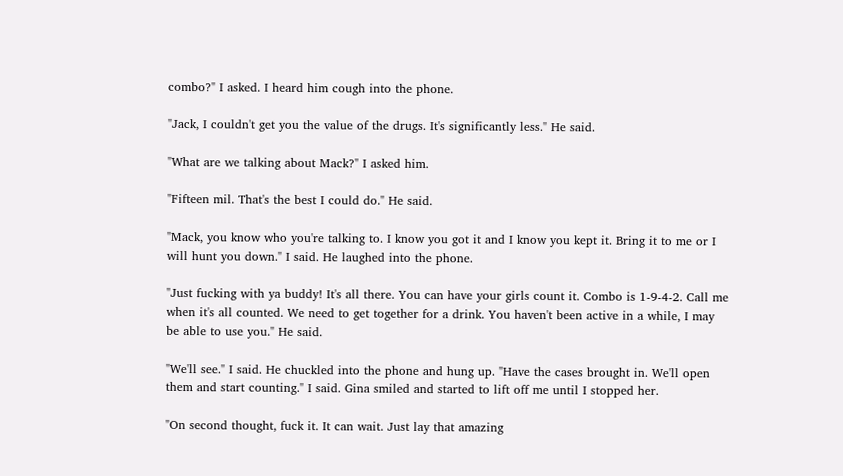combo?" I asked. I heard him cough into the phone.

"Jack, I couldn't get you the value of the drugs. It's significantly less." He said.

"What are we talking about Mack?" I asked him.

"Fifteen mil. That's the best I could do." He said.

"Mack, you know who you're talking to. I know you got it and I know you kept it. Bring it to me or I will hunt you down." I said. He laughed into the phone.

"Just fucking with ya buddy! It's all there. You can have your girls count it. Combo is 1-9-4-2. Call me when it's all counted. We need to get together for a drink. You haven't been active in a while, I may be able to use you." He said.

"We'll see." I said. He chuckled into the phone and hung up. "Have the cases brought in. We'll open them and start counting." I said. Gina smiled and started to lift off me until I stopped her.

"On second thought, fuck it. It can wait. Just lay that amazing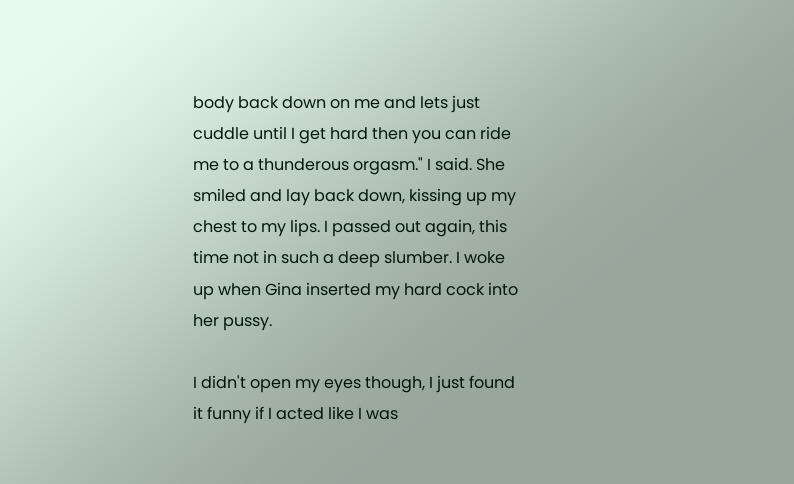body back down on me and lets just cuddle until I get hard then you can ride me to a thunderous orgasm." I said. She smiled and lay back down, kissing up my chest to my lips. I passed out again, this time not in such a deep slumber. I woke up when Gina inserted my hard cock into her pussy.

I didn't open my eyes though, I just found it funny if I acted like I was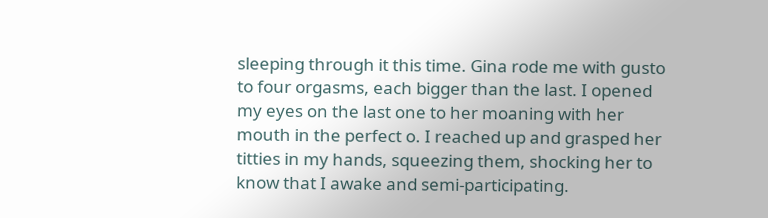sleeping through it this time. Gina rode me with gusto to four orgasms, each bigger than the last. I opened my eyes on the last one to her moaning with her mouth in the perfect o. I reached up and grasped her titties in my hands, squeezing them, shocking her to know that I awake and semi-participating.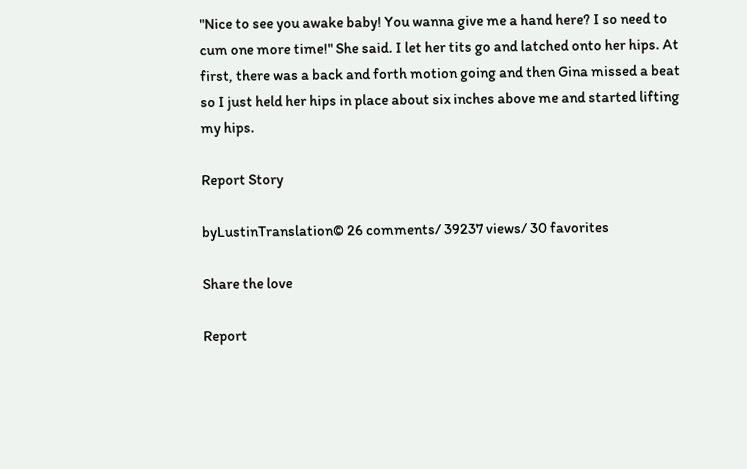"Nice to see you awake baby! You wanna give me a hand here? I so need to cum one more time!" She said. I let her tits go and latched onto her hips. At first, there was a back and forth motion going and then Gina missed a beat so I just held her hips in place about six inches above me and started lifting my hips.

Report Story

byLustinTranslation© 26 comments/ 39237 views/ 30 favorites

Share the love

Report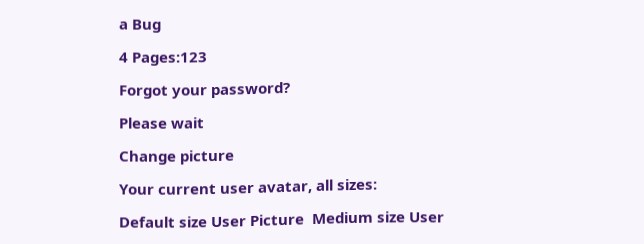a Bug

4 Pages:123

Forgot your password?

Please wait

Change picture

Your current user avatar, all sizes:

Default size User Picture  Medium size User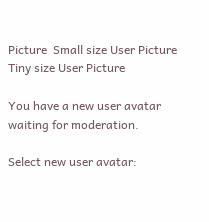Picture  Small size User Picture  Tiny size User Picture

You have a new user avatar waiting for moderation.

Select new user avatar: